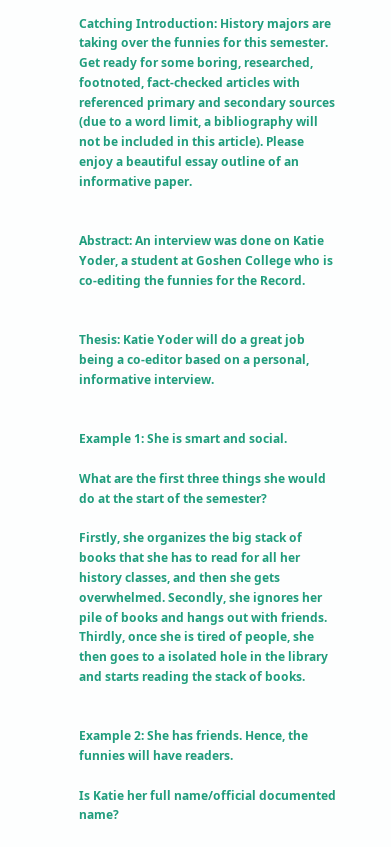Catching Introduction: History majors are taking over the funnies for this semester. Get ready for some boring, researched, footnoted, fact-checked articles with referenced primary and secondary sources (due to a word limit, a bibliography will not be included in this article). Please enjoy a beautiful essay outline of an informative paper.


Abstract: An interview was done on Katie Yoder, a student at Goshen College who is co-editing the funnies for the Record.


Thesis: Katie Yoder will do a great job being a co-editor based on a personal, informative interview.


Example 1: She is smart and social.

What are the first three things she would do at the start of the semester?

Firstly, she organizes the big stack of books that she has to read for all her history classes, and then she gets overwhelmed. Secondly, she ignores her pile of books and hangs out with friends. Thirdly, once she is tired of people, she then goes to a isolated hole in the library and starts reading the stack of books.


Example 2: She has friends. Hence, the funnies will have readers.

Is Katie her full name/official documented name?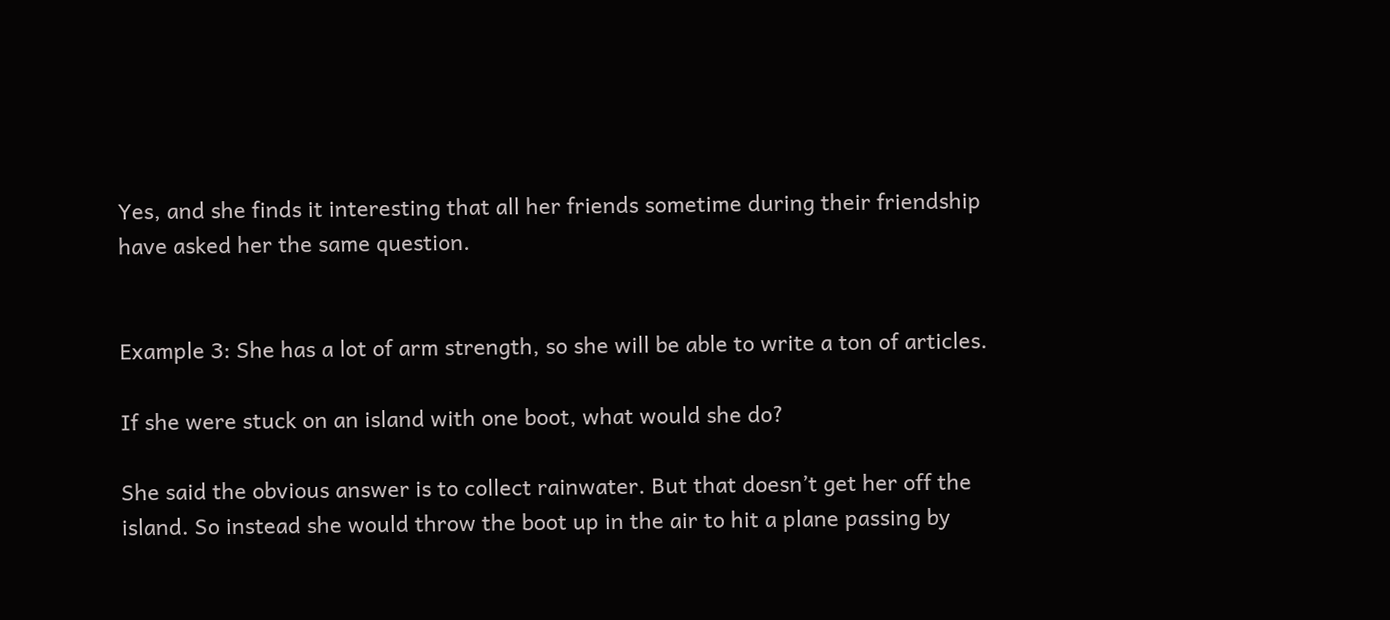Yes, and she finds it interesting that all her friends sometime during their friendship have asked her the same question.


Example 3: She has a lot of arm strength, so she will be able to write a ton of articles.

If she were stuck on an island with one boot, what would she do?

She said the obvious answer is to collect rainwater. But that doesn’t get her off the island. So instead she would throw the boot up in the air to hit a plane passing by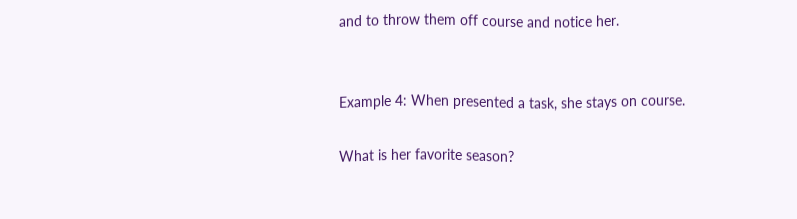and to throw them off course and notice her.


Example 4: When presented a task, she stays on course.

What is her favorite season?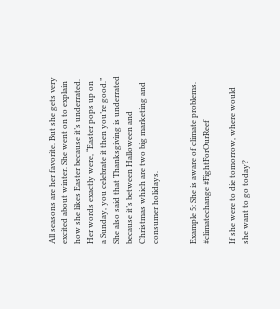All seasons are her favorite. But she gets very excited about winter. She went on to explain how she likes Easter because it’s underrated. Her words exactly were, “Easter pops up on a Sunday, you celebrate it then you’re good.” She also said that Thanksgiving is underrated because it’s between Halloween and Christmas which are two big marketing and consumer holidays.


Example 5: She is aware of climate problems. #climatechange #FightForOurReef

If she were to die tomorrow, where would she want to go today?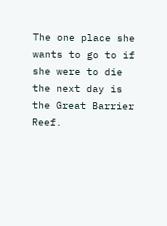The one place she wants to go to if she were to die the next day is the Great Barrier Reef.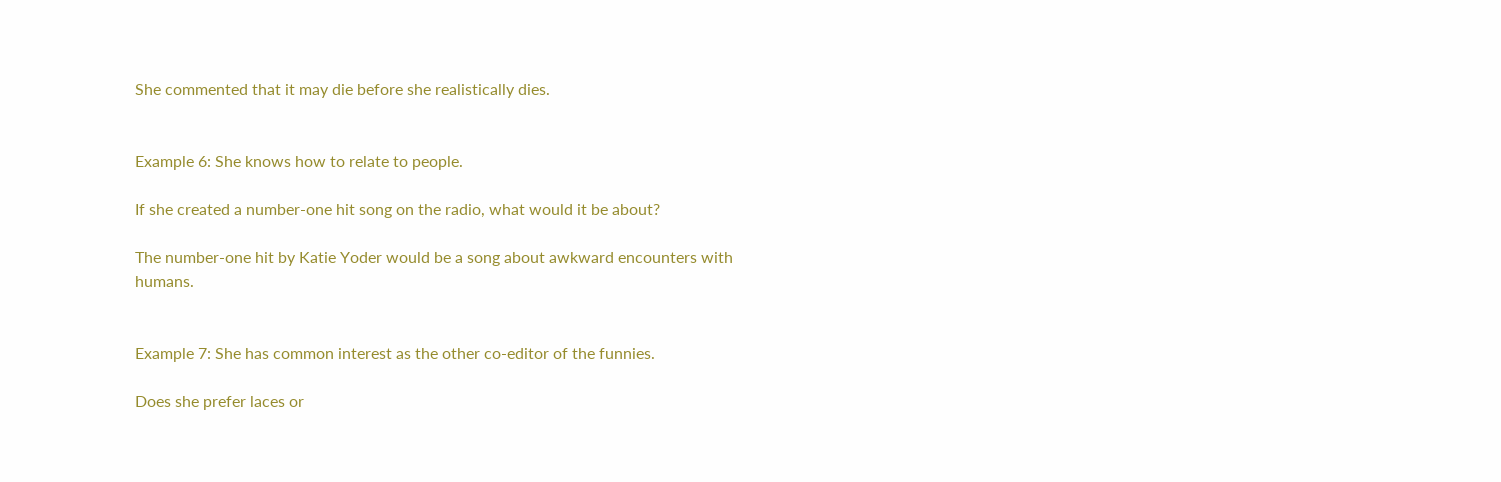She commented that it may die before she realistically dies.


Example 6: She knows how to relate to people.

If she created a number-one hit song on the radio, what would it be about?

The number-one hit by Katie Yoder would be a song about awkward encounters with humans.


Example 7: She has common interest as the other co-editor of the funnies.

Does she prefer laces or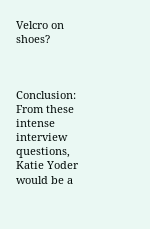Velcro on shoes?



Conclusion: From these intense interview questions, Katie Yoder would be a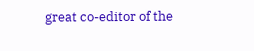great co-editor of the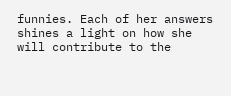funnies. Each of her answers shines a light on how she will contribute to the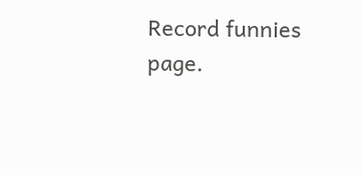Record funnies page.